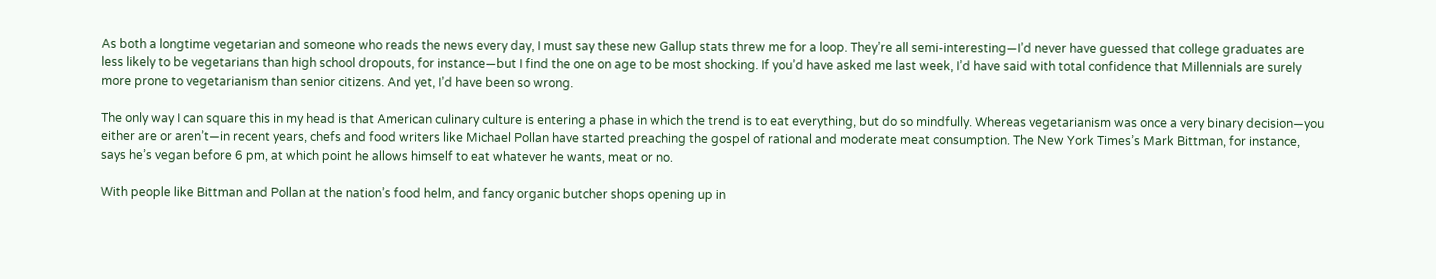As both a longtime vegetarian and someone who reads the news every day, I must say these new Gallup stats threw me for a loop. They’re all semi-interesting—I’d never have guessed that college graduates are less likely to be vegetarians than high school dropouts, for instance—but I find the one on age to be most shocking. If you’d have asked me last week, I’d have said with total confidence that Millennials are surely more prone to vegetarianism than senior citizens. And yet, I’d have been so wrong.

The only way I can square this in my head is that American culinary culture is entering a phase in which the trend is to eat everything, but do so mindfully. Whereas vegetarianism was once a very binary decision—you either are or aren’t—in recent years, chefs and food writers like Michael Pollan have started preaching the gospel of rational and moderate meat consumption. The New York Times’s Mark Bittman, for instance, says he’s vegan before 6 pm, at which point he allows himself to eat whatever he wants, meat or no.

With people like Bittman and Pollan at the nation’s food helm, and fancy organic butcher shops opening up in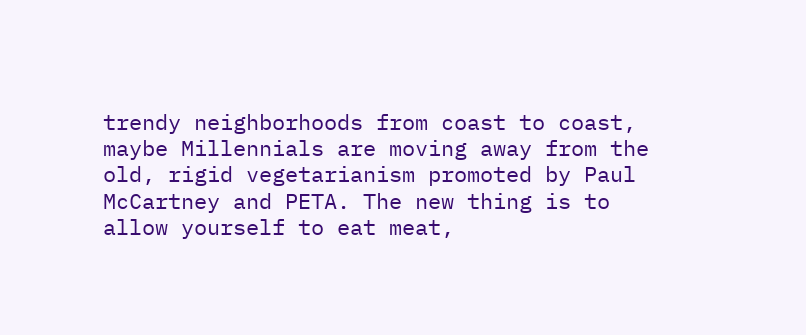trendy neighborhoods from coast to coast, maybe Millennials are moving away from the old, rigid vegetarianism promoted by Paul McCartney and PETA. The new thing is to allow yourself to eat meat,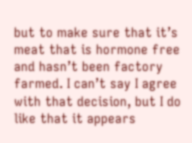but to make sure that it’s meat that is hormone free and hasn’t been factory farmed. I can’t say I agree with that decision, but I do like that it appears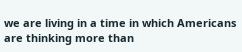we are living in a time in which Americans are thinking more than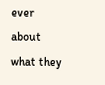ever about what they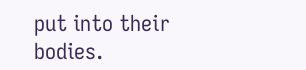put into their bodies.